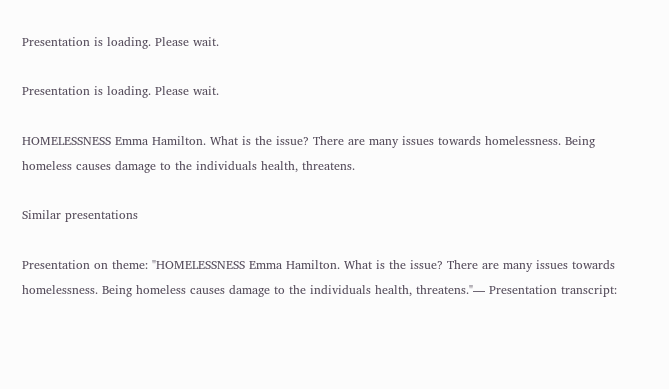Presentation is loading. Please wait.

Presentation is loading. Please wait.

HOMELESSNESS Emma Hamilton. What is the issue? There are many issues towards homelessness. Being homeless causes damage to the individuals health, threatens.

Similar presentations

Presentation on theme: "HOMELESSNESS Emma Hamilton. What is the issue? There are many issues towards homelessness. Being homeless causes damage to the individuals health, threatens."— Presentation transcript: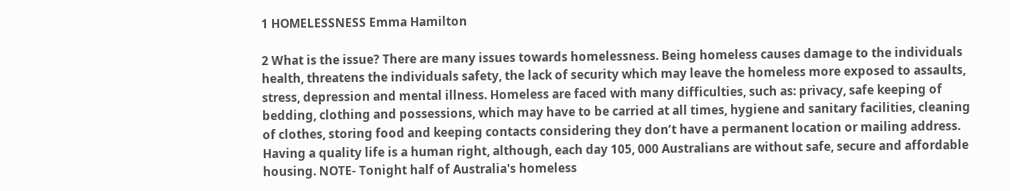1 HOMELESSNESS Emma Hamilton

2 What is the issue? There are many issues towards homelessness. Being homeless causes damage to the individuals health, threatens the individuals safety, the lack of security which may leave the homeless more exposed to assaults, stress, depression and mental illness. Homeless are faced with many difficulties, such as: privacy, safe keeping of bedding, clothing and possessions, which may have to be carried at all times, hygiene and sanitary facilities, cleaning of clothes, storing food and keeping contacts considering they don’t have a permanent location or mailing address. Having a quality life is a human right, although, each day 105, 000 Australians are without safe, secure and affordable housing. NOTE- Tonight half of Australia's homeless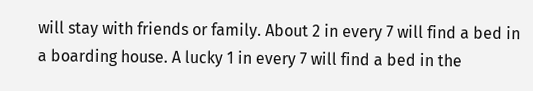will stay with friends or family. About 2 in every 7 will find a bed in a boarding house. A lucky 1 in every 7 will find a bed in the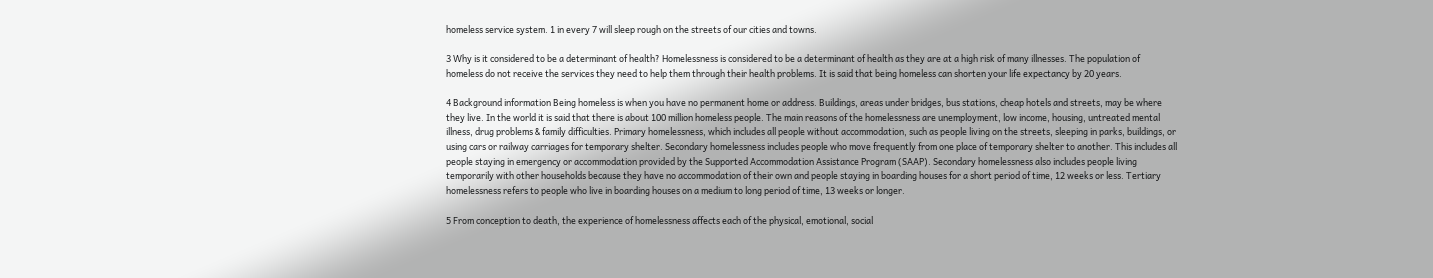homeless service system. 1 in every 7 will sleep rough on the streets of our cities and towns.

3 Why is it considered to be a determinant of health? Homelessness is considered to be a determinant of health as they are at a high risk of many illnesses. The population of homeless do not receive the services they need to help them through their health problems. It is said that being homeless can shorten your life expectancy by 20 years.

4 Background information Being homeless is when you have no permanent home or address. Buildings, areas under bridges, bus stations, cheap hotels and streets, may be where they live. In the world it is said that there is about 100 million homeless people. The main reasons of the homelessness are unemployment, low income, housing, untreated mental illness, drug problems & family difficulties. Primary homelessness, which includes all people without accommodation, such as people living on the streets, sleeping in parks, buildings, or using cars or railway carriages for temporary shelter. Secondary homelessness includes people who move frequently from one place of temporary shelter to another. This includes all people staying in emergency or accommodation provided by the Supported Accommodation Assistance Program (SAAP). Secondary homelessness also includes people living temporarily with other households because they have no accommodation of their own and people staying in boarding houses for a short period of time, 12 weeks or less. Tertiary homelessness refers to people who live in boarding houses on a medium to long period of time, 13 weeks or longer.

5 From conception to death, the experience of homelessness affects each of the physical, emotional, social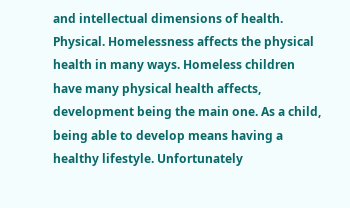and intellectual dimensions of health. Physical. Homelessness affects the physical health in many ways. Homeless children have many physical health affects, development being the main one. As a child, being able to develop means having a healthy lifestyle. Unfortunately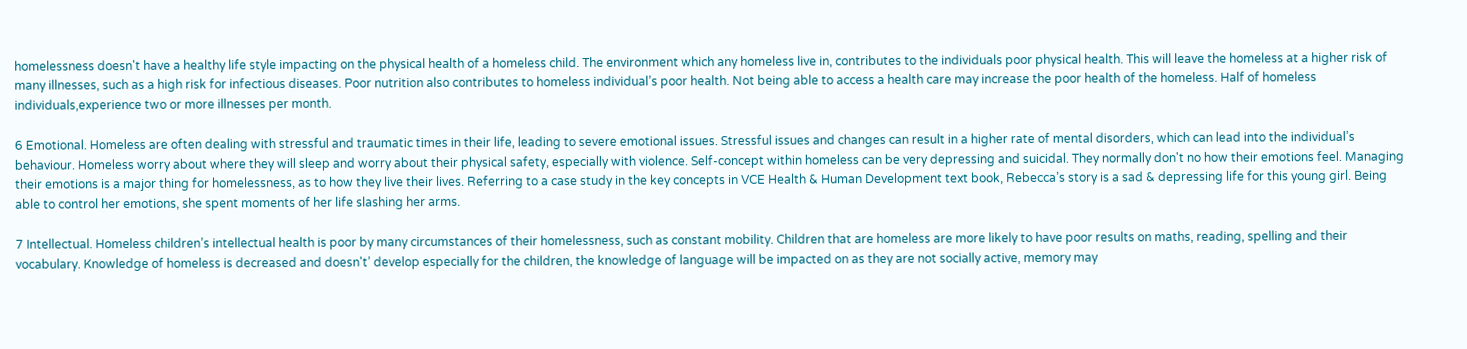homelessness doesn't have a healthy life style impacting on the physical health of a homeless child. The environment which any homeless live in, contributes to the individuals poor physical health. This will leave the homeless at a higher risk of many illnesses, such as a high risk for infectious diseases. Poor nutrition also contributes to homeless individual’s poor health. Not being able to access a health care may increase the poor health of the homeless. Half of homeless individuals,experience two or more illnesses per month.

6 Emotional. Homeless are often dealing with stressful and traumatic times in their life, leading to severe emotional issues. Stressful issues and changes can result in a higher rate of mental disorders, which can lead into the individual’s behaviour. Homeless worry about where they will sleep and worry about their physical safety, especially with violence. Self-concept within homeless can be very depressing and suicidal. They normally don't no how their emotions feel. Managing their emotions is a major thing for homelessness, as to how they live their lives. Referring to a case study in the key concepts in VCE Health & Human Development text book, Rebecca’s story is a sad & depressing life for this young girl. Being able to control her emotions, she spent moments of her life slashing her arms.

7 Intellectual. Homeless children’s intellectual health is poor by many circumstances of their homelessness, such as constant mobility. Children that are homeless are more likely to have poor results on maths, reading, spelling and their vocabulary. Knowledge of homeless is decreased and doesn't’ develop especially for the children, the knowledge of language will be impacted on as they are not socially active, memory may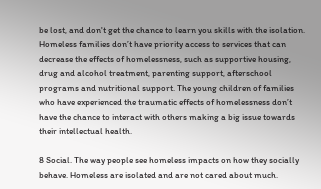be lost, and don't get the chance to learn you skills with the isolation. Homeless families don’t have priority access to services that can decrease the effects of homelessness, such as supportive housing, drug and alcohol treatment, parenting support, afterschool programs and nutritional support. The young children of families who have experienced the traumatic effects of homelessness don’t have the chance to interact with others making a big issue towards their intellectual health.

8 Social. The way people see homeless impacts on how they socially behave. Homeless are isolated and are not cared about much.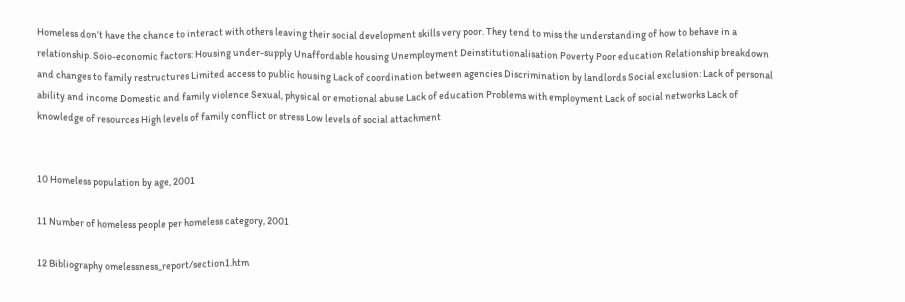Homeless don’t have the chance to interact with others leaving their social development skills very poor. They tend to miss the understanding of how to behave in a relationship. Soio-economic factors: Housing under-supply Unaffordable housing Unemployment Deinstitutionalisation Poverty Poor education Relationship breakdown and changes to family restructures Limited access to public housing Lack of coordination between agencies Discrimination by landlords Social exclusion: Lack of personal ability and income Domestic and family violence Sexual, physical or emotional abuse Lack of education Problems with employment Lack of social networks Lack of knowledge of resources High levels of family conflict or stress Low levels of social attachment


10 Homeless population by age, 2001

11 Number of homeless people per homeless category, 2001

12 Bibliography omelessness_report/section1.htm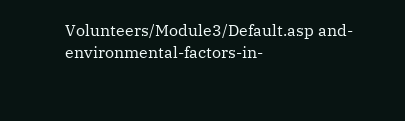Volunteers/Module3/Default.asp and-environmental-factors-in-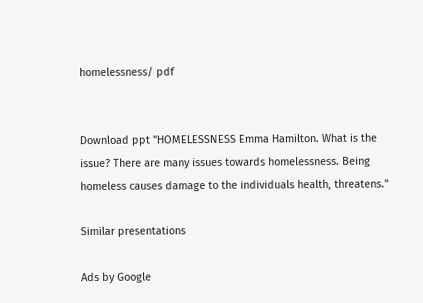homelessness/ pdf


Download ppt "HOMELESSNESS Emma Hamilton. What is the issue? There are many issues towards homelessness. Being homeless causes damage to the individuals health, threatens."

Similar presentations

Ads by Google